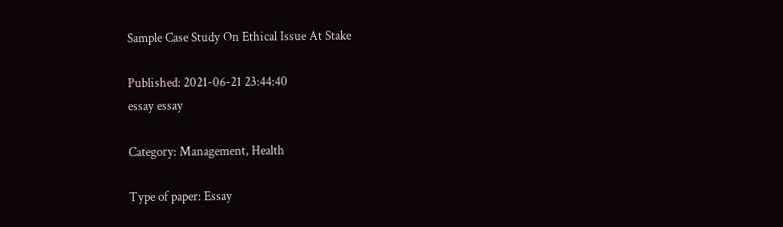Sample Case Study On Ethical Issue At Stake

Published: 2021-06-21 23:44:40
essay essay

Category: Management, Health

Type of paper: Essay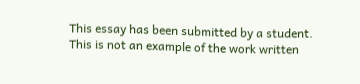This essay has been submitted by a student. This is not an example of the work written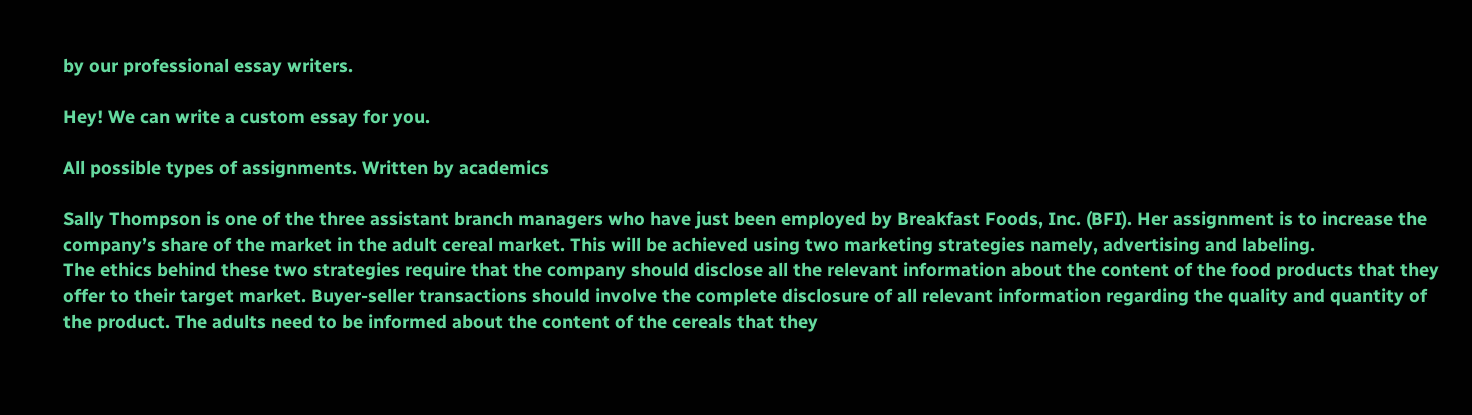by our professional essay writers.

Hey! We can write a custom essay for you.

All possible types of assignments. Written by academics

Sally Thompson is one of the three assistant branch managers who have just been employed by Breakfast Foods, Inc. (BFI). Her assignment is to increase the company’s share of the market in the adult cereal market. This will be achieved using two marketing strategies namely, advertising and labeling.
The ethics behind these two strategies require that the company should disclose all the relevant information about the content of the food products that they offer to their target market. Buyer-seller transactions should involve the complete disclosure of all relevant information regarding the quality and quantity of the product. The adults need to be informed about the content of the cereals that they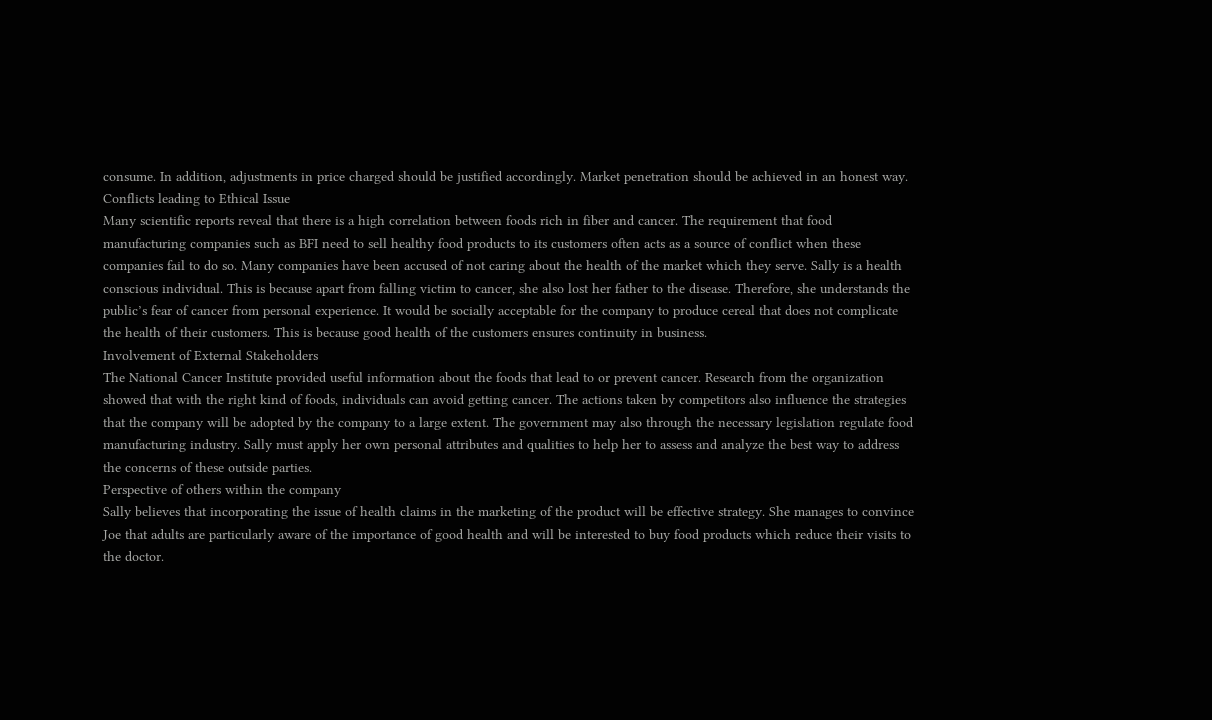consume. In addition, adjustments in price charged should be justified accordingly. Market penetration should be achieved in an honest way.
Conflicts leading to Ethical Issue
Many scientific reports reveal that there is a high correlation between foods rich in fiber and cancer. The requirement that food manufacturing companies such as BFI need to sell healthy food products to its customers often acts as a source of conflict when these companies fail to do so. Many companies have been accused of not caring about the health of the market which they serve. Sally is a health conscious individual. This is because apart from falling victim to cancer, she also lost her father to the disease. Therefore, she understands the public’s fear of cancer from personal experience. It would be socially acceptable for the company to produce cereal that does not complicate the health of their customers. This is because good health of the customers ensures continuity in business.
Involvement of External Stakeholders
The National Cancer Institute provided useful information about the foods that lead to or prevent cancer. Research from the organization showed that with the right kind of foods, individuals can avoid getting cancer. The actions taken by competitors also influence the strategies that the company will be adopted by the company to a large extent. The government may also through the necessary legislation regulate food manufacturing industry. Sally must apply her own personal attributes and qualities to help her to assess and analyze the best way to address the concerns of these outside parties.
Perspective of others within the company
Sally believes that incorporating the issue of health claims in the marketing of the product will be effective strategy. She manages to convince Joe that adults are particularly aware of the importance of good health and will be interested to buy food products which reduce their visits to the doctor.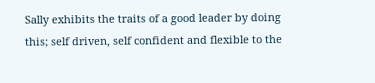Sally exhibits the traits of a good leader by doing this; self driven, self confident and flexible to the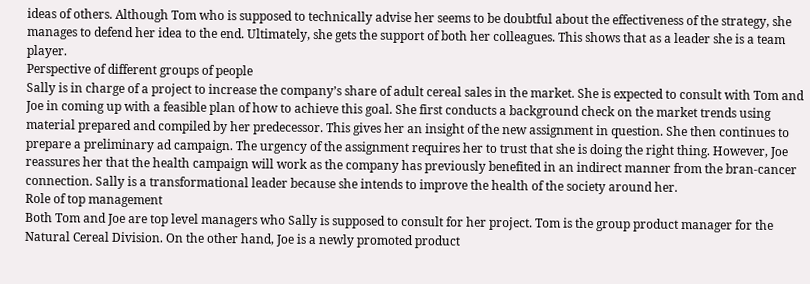ideas of others. Although Tom who is supposed to technically advise her seems to be doubtful about the effectiveness of the strategy, she manages to defend her idea to the end. Ultimately, she gets the support of both her colleagues. This shows that as a leader she is a team player.
Perspective of different groups of people
Sally is in charge of a project to increase the company’s share of adult cereal sales in the market. She is expected to consult with Tom and Joe in coming up with a feasible plan of how to achieve this goal. She first conducts a background check on the market trends using material prepared and compiled by her predecessor. This gives her an insight of the new assignment in question. She then continues to prepare a preliminary ad campaign. The urgency of the assignment requires her to trust that she is doing the right thing. However, Joe reassures her that the health campaign will work as the company has previously benefited in an indirect manner from the bran-cancer connection. Sally is a transformational leader because she intends to improve the health of the society around her.
Role of top management
Both Tom and Joe are top level managers who Sally is supposed to consult for her project. Tom is the group product manager for the Natural Cereal Division. On the other hand, Joe is a newly promoted product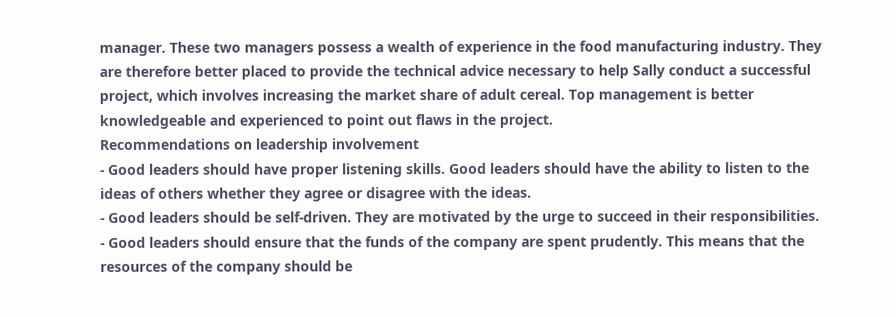manager. These two managers possess a wealth of experience in the food manufacturing industry. They are therefore better placed to provide the technical advice necessary to help Sally conduct a successful project, which involves increasing the market share of adult cereal. Top management is better knowledgeable and experienced to point out flaws in the project.
Recommendations on leadership involvement
- Good leaders should have proper listening skills. Good leaders should have the ability to listen to the ideas of others whether they agree or disagree with the ideas.
- Good leaders should be self-driven. They are motivated by the urge to succeed in their responsibilities.
- Good leaders should ensure that the funds of the company are spent prudently. This means that the resources of the company should be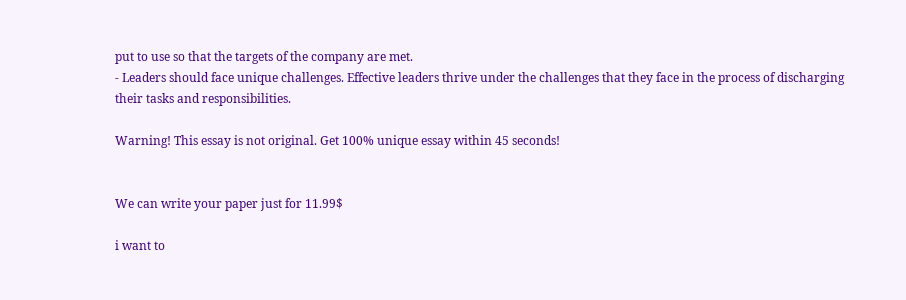put to use so that the targets of the company are met.
- Leaders should face unique challenges. Effective leaders thrive under the challenges that they face in the process of discharging their tasks and responsibilities.

Warning! This essay is not original. Get 100% unique essay within 45 seconds!


We can write your paper just for 11.99$

i want to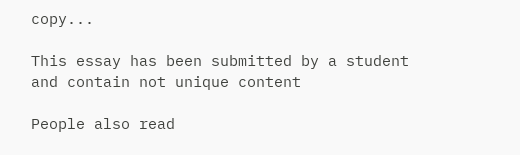copy...

This essay has been submitted by a student and contain not unique content

People also read